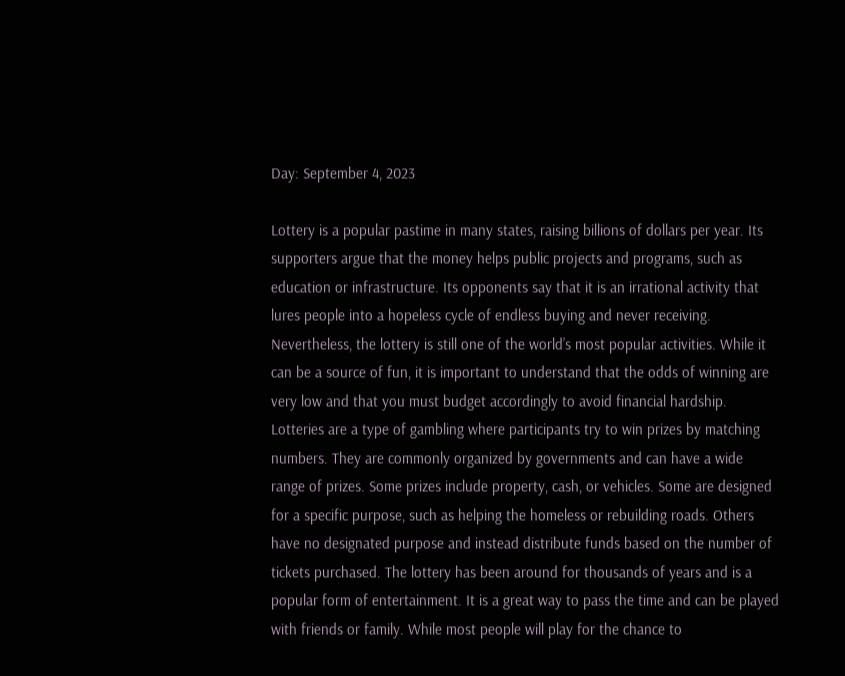Day: September 4, 2023

Lottery is a popular pastime in many states, raising billions of dollars per year. Its supporters argue that the money helps public projects and programs, such as education or infrastructure. Its opponents say that it is an irrational activity that lures people into a hopeless cycle of endless buying and never receiving. Nevertheless, the lottery is still one of the world’s most popular activities. While it can be a source of fun, it is important to understand that the odds of winning are very low and that you must budget accordingly to avoid financial hardship. Lotteries are a type of gambling where participants try to win prizes by matching numbers. They are commonly organized by governments and can have a wide range of prizes. Some prizes include property, cash, or vehicles. Some are designed for a specific purpose, such as helping the homeless or rebuilding roads. Others have no designated purpose and instead distribute funds based on the number of tickets purchased. The lottery has been around for thousands of years and is a popular form of entertainment. It is a great way to pass the time and can be played with friends or family. While most people will play for the chance to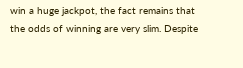win a huge jackpot, the fact remains that the odds of winning are very slim. Despite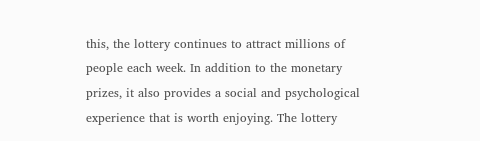this, the lottery continues to attract millions of people each week. In addition to the monetary prizes, it also provides a social and psychological experience that is worth enjoying. The lottery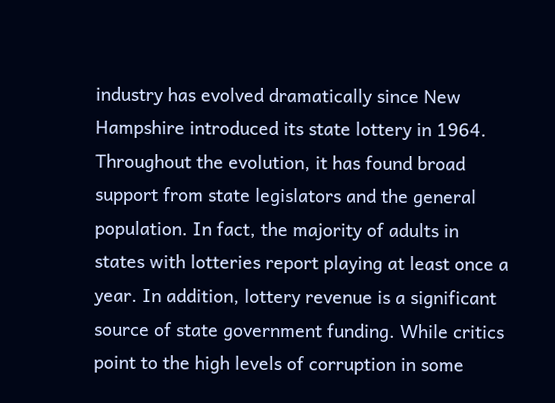industry has evolved dramatically since New Hampshire introduced its state lottery in 1964. Throughout the evolution, it has found broad support from state legislators and the general population. In fact, the majority of adults in states with lotteries report playing at least once a year. In addition, lottery revenue is a significant source of state government funding. While critics point to the high levels of corruption in some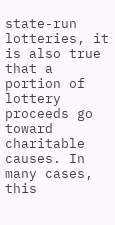state-run lotteries, it is also true that a portion of lottery proceeds go toward charitable causes. In many cases, this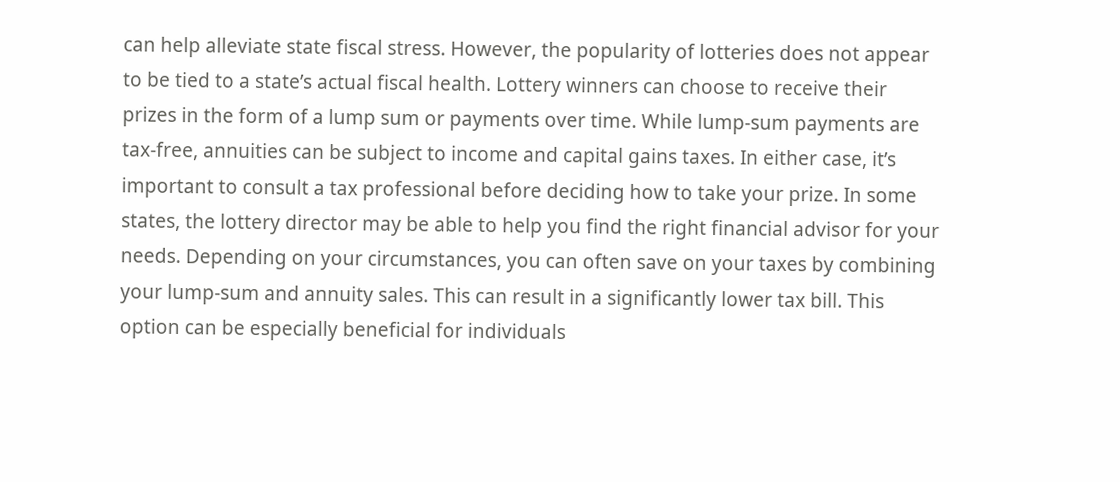can help alleviate state fiscal stress. However, the popularity of lotteries does not appear to be tied to a state’s actual fiscal health. Lottery winners can choose to receive their prizes in the form of a lump sum or payments over time. While lump-sum payments are tax-free, annuities can be subject to income and capital gains taxes. In either case, it’s important to consult a tax professional before deciding how to take your prize. In some states, the lottery director may be able to help you find the right financial advisor for your needs. Depending on your circumstances, you can often save on your taxes by combining your lump-sum and annuity sales. This can result in a significantly lower tax bill. This option can be especially beneficial for individuals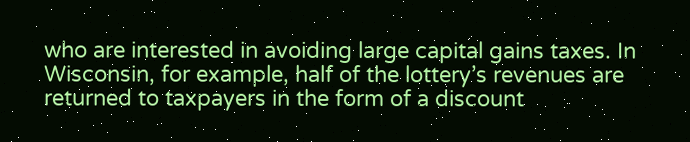who are interested in avoiding large capital gains taxes. In Wisconsin, for example, half of the lottery’s revenues are returned to taxpayers in the form of a discount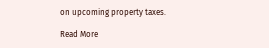on upcoming property taxes.

Read More